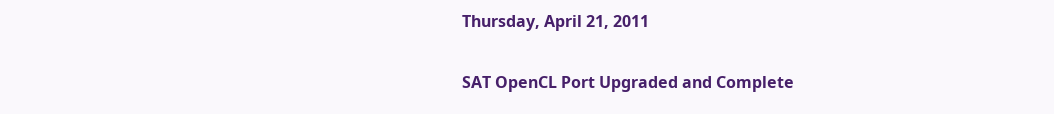Thursday, April 21, 2011

SAT OpenCL Port Upgraded and Complete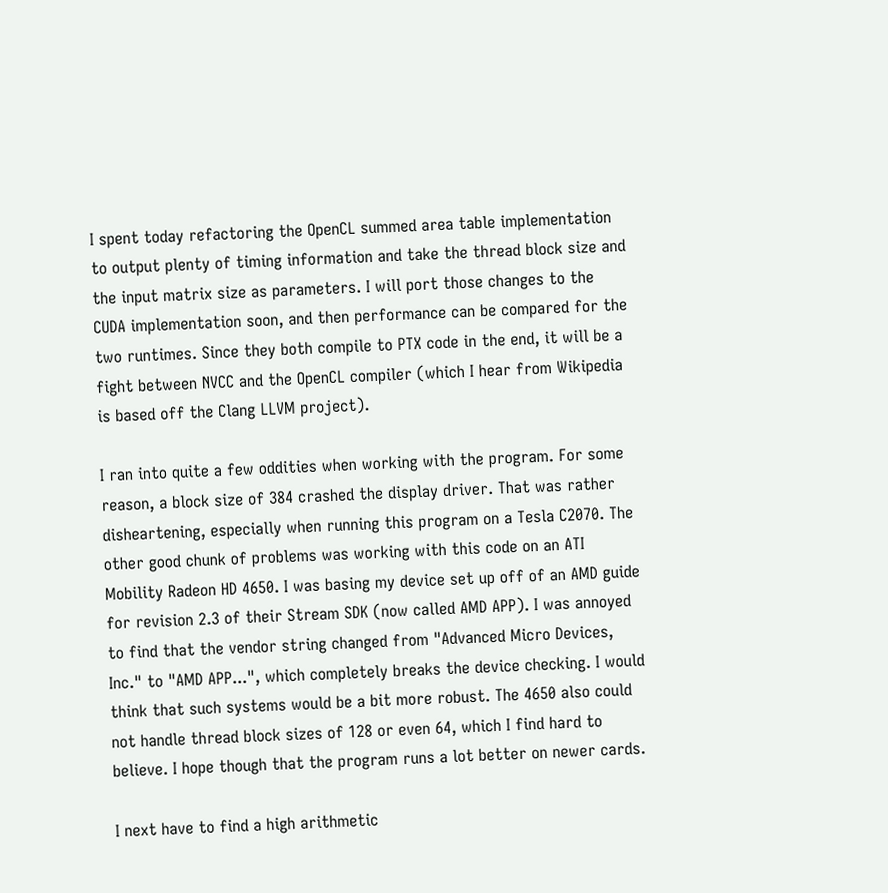I spent today refactoring the OpenCL summed area table implementation to output plenty of timing information and take the thread block size and the input matrix size as parameters. I will port those changes to the CUDA implementation soon, and then performance can be compared for the two runtimes. Since they both compile to PTX code in the end, it will be a fight between NVCC and the OpenCL compiler (which I hear from Wikipedia is based off the Clang LLVM project).

I ran into quite a few oddities when working with the program. For some reason, a block size of 384 crashed the display driver. That was rather disheartening, especially when running this program on a Tesla C2070. The other good chunk of problems was working with this code on an ATI Mobility Radeon HD 4650. I was basing my device set up off of an AMD guide for revision 2.3 of their Stream SDK (now called AMD APP). I was annoyed to find that the vendor string changed from "Advanced Micro Devices, Inc." to "AMD APP...", which completely breaks the device checking. I would think that such systems would be a bit more robust. The 4650 also could not handle thread block sizes of 128 or even 64, which I find hard to believe. I hope though that the program runs a lot better on newer cards.

I next have to find a high arithmetic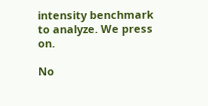intensity benchmark to analyze. We press on.

No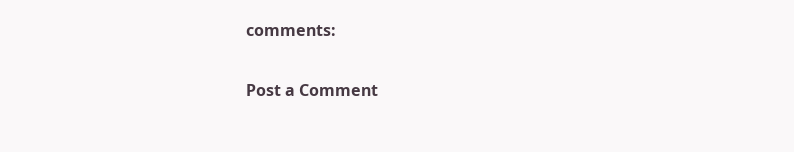comments:

Post a Comment